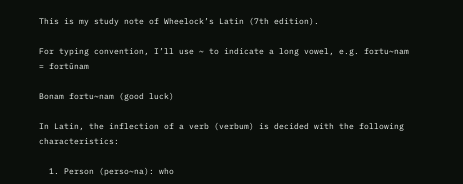This is my study note of Wheelock’s Latin (7th edition).

For typing convention, I’ll use ~ to indicate a long vowel, e.g. fortu~nam = fortūnam

Bonam fortu~nam (good luck)

In Latin, the inflection of a verb (verbum) is decided with the following characteristics:

  1. Person (perso~na): who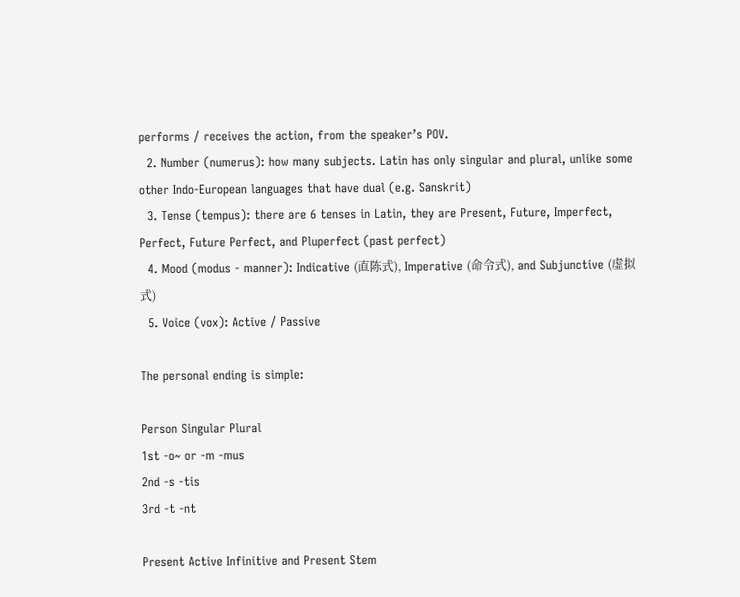performs / receives the action, from the speaker’s POV.
  2. Number (numerus): how many subjects. Latin has only singular and plural, unlike some other Indo-European languages that have dual (e.g. Sanskrit)
  3. Tense (tempus): there are 6 tenses in Latin, they are Present, Future, Imperfect, Perfect, Future Perfect, and Pluperfect (past perfect)
  4. Mood (modus - manner): Indicative (直陈式), Imperative (命令式), and Subjunctive (虚拟式)
  5. Voice (vox): Active / Passive

The personal ending is simple:

Person Singular Plural
1st -o~ or -m -mus
2nd -s -tis
3rd -t -nt

Present Active Infinitive and Present Stem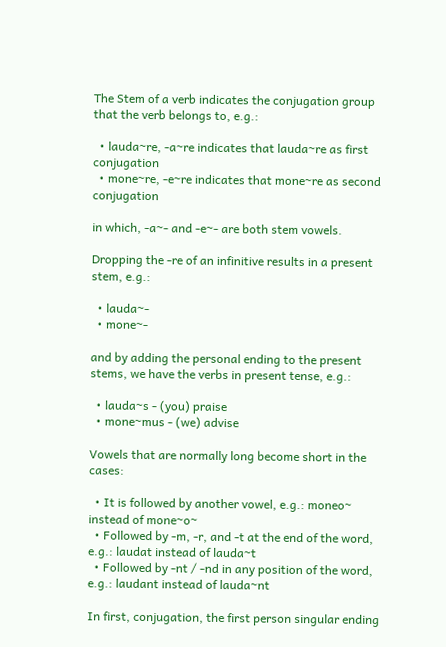The Stem of a verb indicates the conjugation group that the verb belongs to, e.g.:

  • lauda~re, -a~re indicates that lauda~re as first conjugation
  • mone~re, -e~re indicates that mone~re as second conjugation

in which, -a~- and -e~- are both stem vowels.

Dropping the -re of an infinitive results in a present stem, e.g.:

  • lauda~-
  • mone~-

and by adding the personal ending to the present stems, we have the verbs in present tense, e.g.:

  • lauda~s - (you) praise
  • mone~mus - (we) advise

Vowels that are normally long become short in the cases:

  • It is followed by another vowel, e.g.: moneo~ instead of mone~o~
  • Followed by -m, -r, and -t at the end of the word, e.g.: laudat instead of lauda~t
  • Followed by -nt / -nd in any position of the word, e.g.: laudant instead of lauda~nt

In first, conjugation, the first person singular ending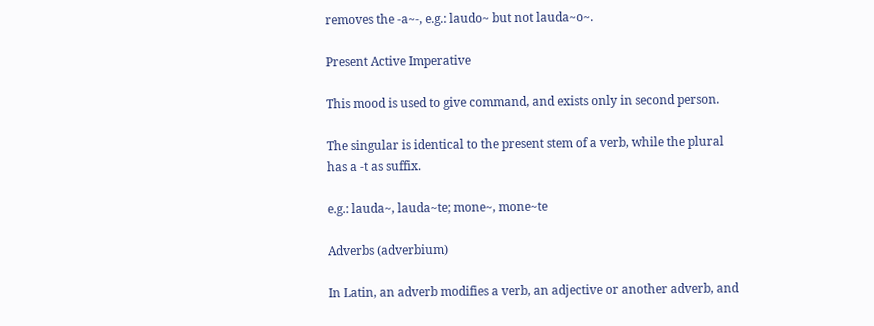removes the -a~-, e.g.: laudo~ but not lauda~o~.

Present Active Imperative

This mood is used to give command, and exists only in second person.

The singular is identical to the present stem of a verb, while the plural has a -t as suffix.

e.g.: lauda~, lauda~te; mone~, mone~te

Adverbs (adverbium)

In Latin, an adverb modifies a verb, an adjective or another adverb, and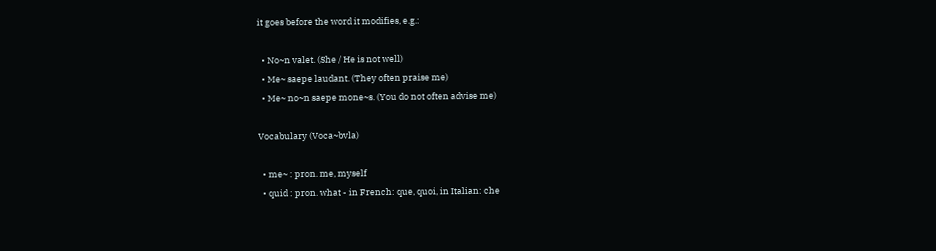it goes before the word it modifies, e.g.:

  • No~n valet. (She / He is not well)
  • Me~ saepe laudant. (They often praise me)
  • Me~ no~n saepe mone~s. (You do not often advise me)

Vocabulary (Voca~bvla)

  • me~ : pron. me, myself
  • quid : pron. what - in French: que, quoi, in Italian: che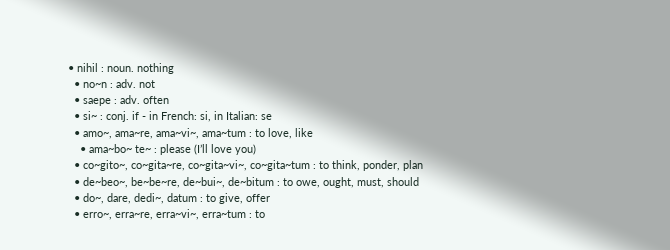• nihil : noun. nothing
  • no~n : adv. not
  • saepe : adv. often
  • si~ : conj. if - in French: si, in Italian: se
  • amo~, ama~re, ama~vi~, ama~tum : to love, like
    • ama~bo~ te~ : please (I’ll love you)
  • co~gito~, co~gita~re, co~gita~vi~, co~gita~tum : to think, ponder, plan
  • de~beo~, be~be~re, de~bui~, de~bitum : to owe, ought, must, should
  • do~, dare, dedi~, datum : to give, offer
  • erro~, erra~re, erra~vi~, erra~tum : to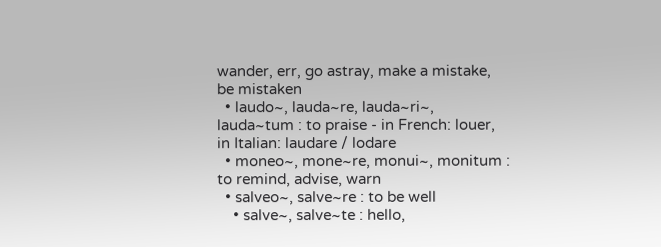wander, err, go astray, make a mistake, be mistaken
  • laudo~, lauda~re, lauda~ri~, lauda~tum : to praise - in French: louer, in Italian: laudare / lodare
  • moneo~, mone~re, monui~, monitum : to remind, advise, warn
  • salveo~, salve~re : to be well
    • salve~, salve~te : hello,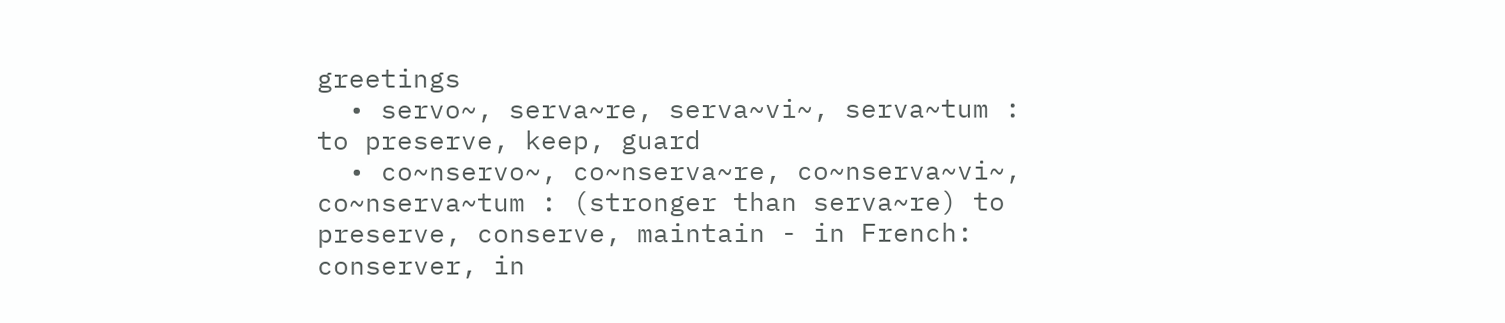greetings
  • servo~, serva~re, serva~vi~, serva~tum : to preserve, keep, guard
  • co~nservo~, co~nserva~re, co~nserva~vi~, co~nserva~tum : (stronger than serva~re) to preserve, conserve, maintain - in French: conserver, in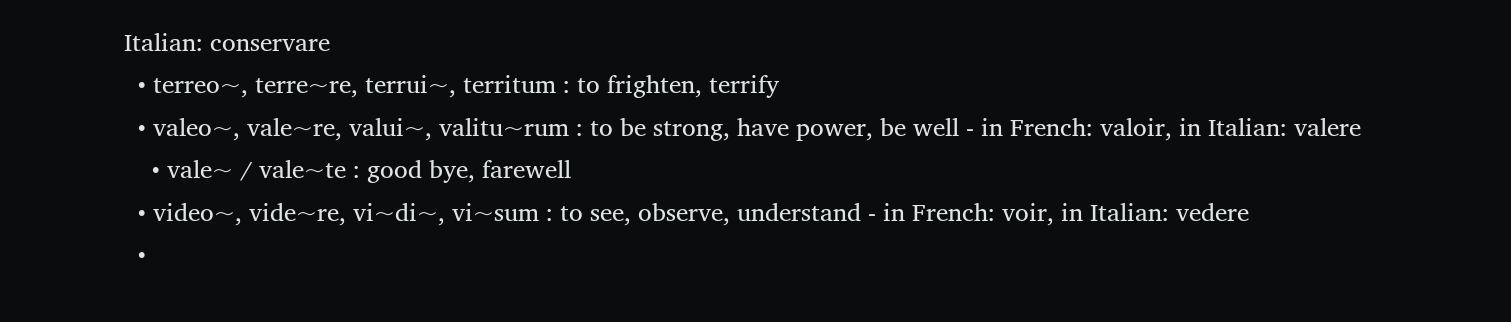Italian: conservare
  • terreo~, terre~re, terrui~, territum : to frighten, terrify
  • valeo~, vale~re, valui~, valitu~rum : to be strong, have power, be well - in French: valoir, in Italian: valere
    • vale~ / vale~te : good bye, farewell
  • video~, vide~re, vi~di~, vi~sum : to see, observe, understand - in French: voir, in Italian: vedere
  •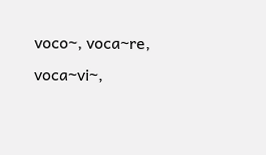voco~, voca~re, voca~vi~,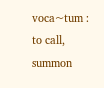voca~tum : to call, summon